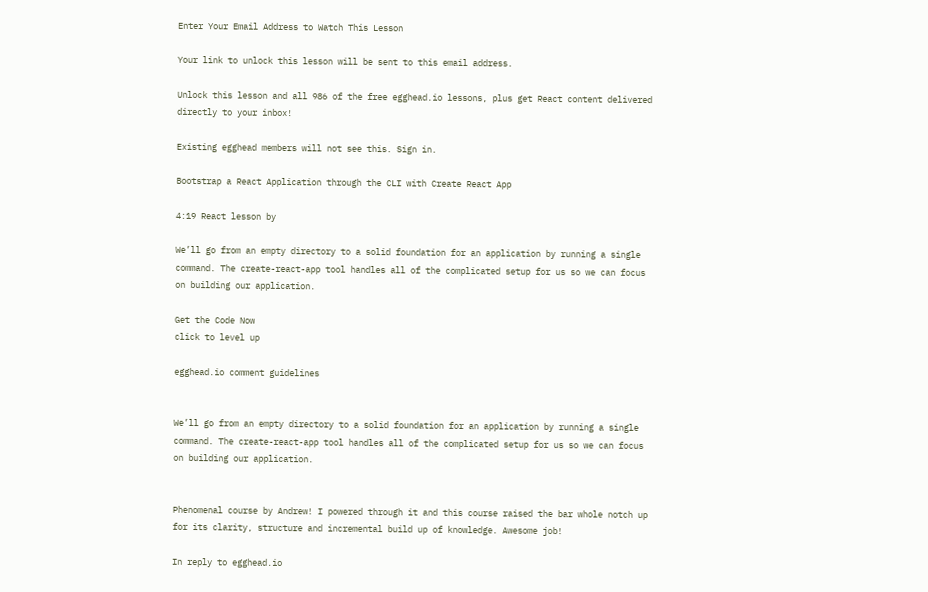Enter Your Email Address to Watch This Lesson

Your link to unlock this lesson will be sent to this email address.

Unlock this lesson and all 986 of the free egghead.io lessons, plus get React content delivered directly to your inbox!

Existing egghead members will not see this. Sign in.

Bootstrap a React Application through the CLI with Create React App

4:19 React lesson by

We’ll go from an empty directory to a solid foundation for an application by running a single command. The create-react-app tool handles all of the complicated setup for us so we can focus on building our application.

Get the Code Now
click to level up

egghead.io comment guidelines


We’ll go from an empty directory to a solid foundation for an application by running a single command. The create-react-app tool handles all of the complicated setup for us so we can focus on building our application.


Phenomenal course by Andrew! I powered through it and this course raised the bar whole notch up for its clarity, structure and incremental build up of knowledge. Awesome job!

In reply to egghead.io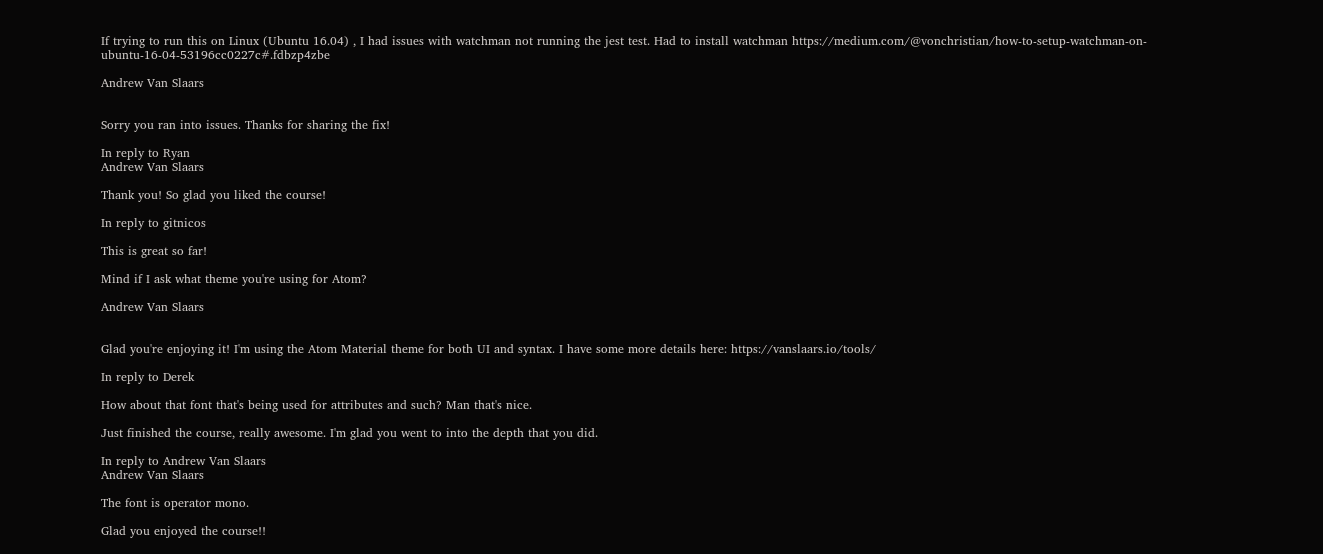If trying to run this on Linux (Ubuntu 16.04) , I had issues with watchman not running the jest test. Had to install watchman https://medium.com/@vonchristian/how-to-setup-watchman-on-ubuntu-16-04-53196cc0227c#.fdbzp4zbe

Andrew Van Slaars


Sorry you ran into issues. Thanks for sharing the fix!

In reply to Ryan
Andrew Van Slaars

Thank you! So glad you liked the course!

In reply to gitnicos

This is great so far!

Mind if I ask what theme you're using for Atom?

Andrew Van Slaars


Glad you're enjoying it! I'm using the Atom Material theme for both UI and syntax. I have some more details here: https://vanslaars.io/tools/

In reply to Derek

How about that font that's being used for attributes and such? Man that's nice.

Just finished the course, really awesome. I'm glad you went to into the depth that you did.

In reply to Andrew Van Slaars
Andrew Van Slaars

The font is operator mono.

Glad you enjoyed the course!!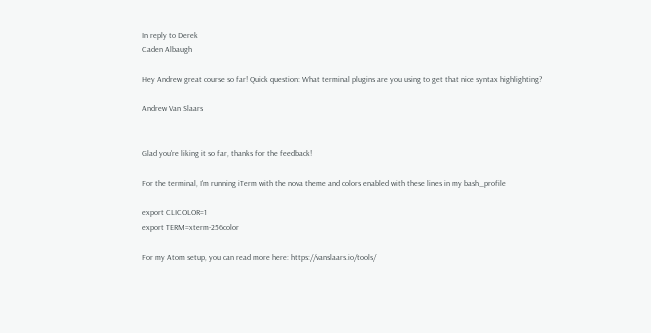In reply to Derek
Caden Albaugh

Hey Andrew great course so far! Quick question: What terminal plugins are you using to get that nice syntax highlighting?

Andrew Van Slaars


Glad you're liking it so far, thanks for the feedback!

For the terminal, I'm running iTerm with the nova theme and colors enabled with these lines in my bash_profile

export CLICOLOR=1
export TERM=xterm-256color

For my Atom setup, you can read more here: https://vanslaars.io/tools/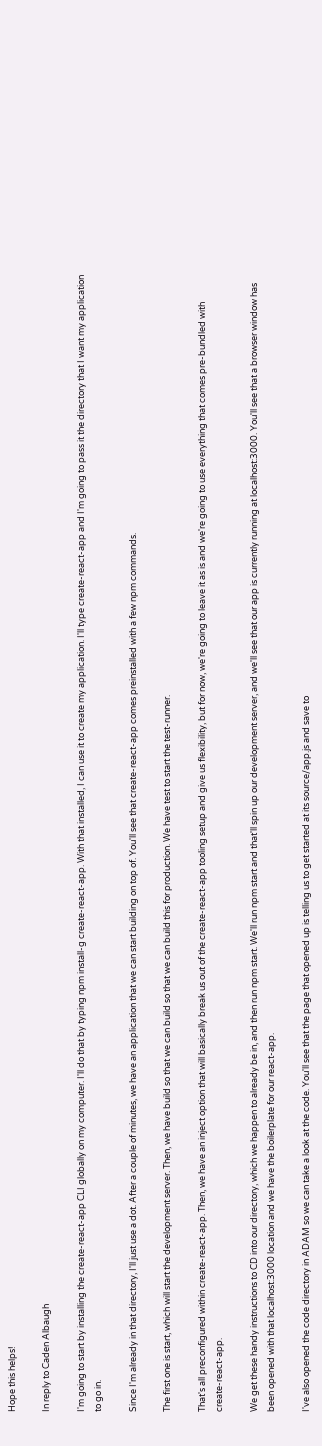Hope this helps!

In reply to Caden Albaugh

I'm going to start by installing the create-react-app CLI globally on my computer. I'll do that by typing npm install-g create-react-app. With that installed, I can use it to create my application. I'll type create-react-app and I'm going to pass it the directory that I want my application to go in.

Since I'm already in that directory, I'll just use a dot. After a couple of minutes, we have an application that we can start building on top of. You'll see that create-react-app comes preinstalled with a few npm commands.

The first one is start, which will start the development server. Then, we have build so that we can build so that we can build this for production. We have test to start the test-runner.

That's all preconfigured within create-react-app. Then, we have an inject option that will basically break us out of the create-react-app tooling setup and give us flexibility, but for now, we're going to leave it as is and we're going to use everything that comes pre-bundled with create-react-app.

We get these handy instructions to CD into our directory, which we happen to already be in, and then run npm start. We'll run npm start and that'll spin up our development server, and we'll see that our app is currently running at localhost:3000. You'll see that a browser window has been opened with that localhost:3000 location and we have the boilerplate for our react-app.

I've also opened the code directory in ADAM so we can take a look at the code. You'll see that the page that opened up is telling us to get started at its source/app.js and save to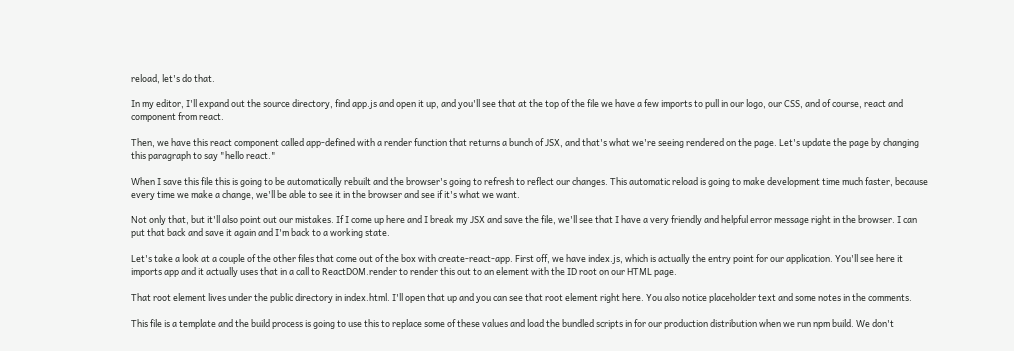reload, let's do that.

In my editor, I'll expand out the source directory, find app.js and open it up, and you'll see that at the top of the file we have a few imports to pull in our logo, our CSS, and of course, react and component from react.

Then, we have this react component called app-defined with a render function that returns a bunch of JSX, and that's what we're seeing rendered on the page. Let's update the page by changing this paragraph to say "hello react."

When I save this file this is going to be automatically rebuilt and the browser's going to refresh to reflect our changes. This automatic reload is going to make development time much faster, because every time we make a change, we'll be able to see it in the browser and see if it's what we want.

Not only that, but it'll also point out our mistakes. If I come up here and I break my JSX and save the file, we'll see that I have a very friendly and helpful error message right in the browser. I can put that back and save it again and I'm back to a working state.

Let's take a look at a couple of the other files that come out of the box with create-react-app. First off, we have index.js, which is actually the entry point for our application. You'll see here it imports app and it actually uses that in a call to ReactDOM.render to render this out to an element with the ID root on our HTML page.

That root element lives under the public directory in index.html. I'll open that up and you can see that root element right here. You also notice placeholder text and some notes in the comments.

This file is a template and the build process is going to use this to replace some of these values and load the bundled scripts in for our production distribution when we run npm build. We don't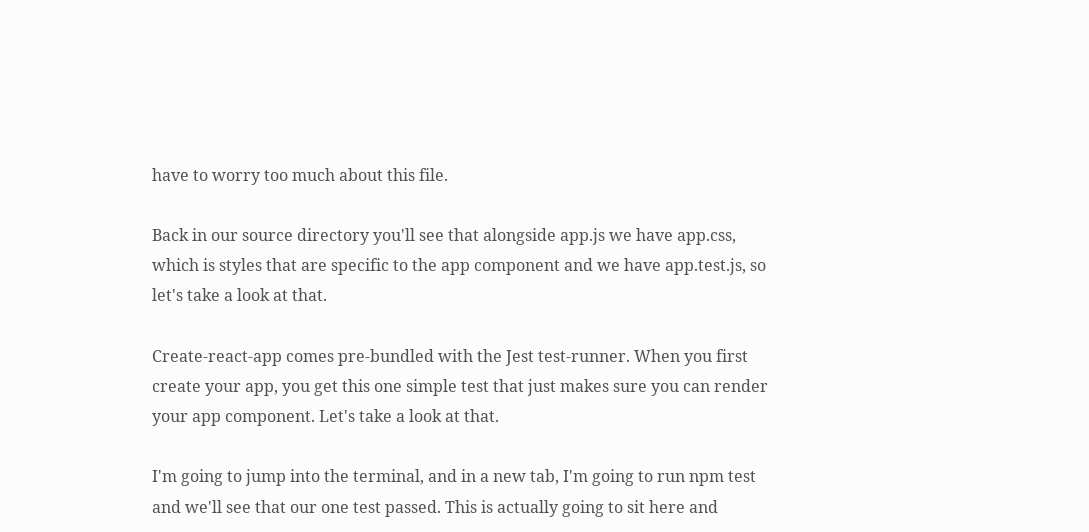have to worry too much about this file.

Back in our source directory you'll see that alongside app.js we have app.css, which is styles that are specific to the app component and we have app.test.js, so let's take a look at that.

Create-react-app comes pre-bundled with the Jest test-runner. When you first create your app, you get this one simple test that just makes sure you can render your app component. Let's take a look at that.

I'm going to jump into the terminal, and in a new tab, I'm going to run npm test and we'll see that our one test passed. This is actually going to sit here and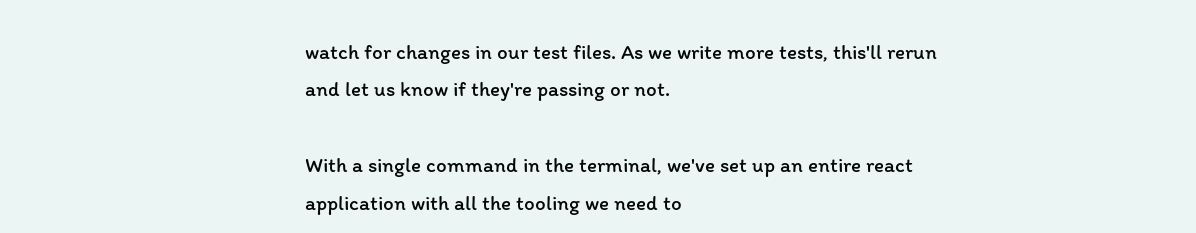watch for changes in our test files. As we write more tests, this'll rerun and let us know if they're passing or not.

With a single command in the terminal, we've set up an entire react application with all the tooling we need to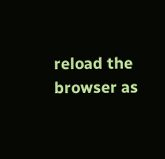reload the browser as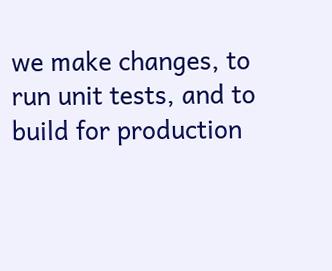we make changes, to run unit tests, and to build for production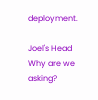deployment.

Joel's Head
Why are we asking?